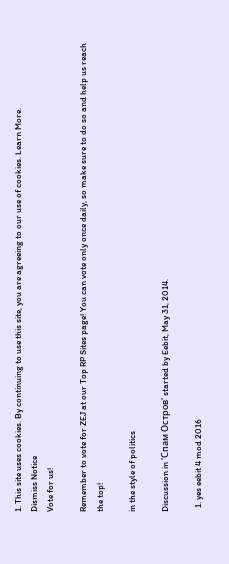1. This site uses cookies. By continuing to use this site, you are agreeing to our use of cookies. Learn More.
Dismiss Notice
Vote for us!

Remember to vote for ZEJ at our Top RP Sites page! You can vote only once daily, so make sure to do so and help us reach the top!

in the style of politics

Discussion in 'Спам Oстров' started by Eebit, May 31, 2014.

  1. yes eebit 4 mod 2016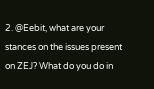2. @Eebit, what are your stances on the issues present on ZEJ? What do you do in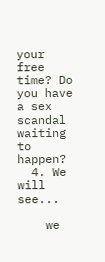your free time? Do you have a sex scandal waiting to happen?
  4. We will see...

    we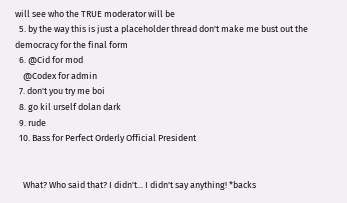will see who the TRUE moderator will be
  5. by the way this is just a placeholder thread don't make me bust out the democracy for the final form
  6. @Cid for mod
    @Codex for admin
  7. don't you try me boi
  8. go kil urself dolan dark
  9. rude
  10. Bass for Perfect Orderly Official President


    What? Who said that? I didn't... I didn't say anything! *backs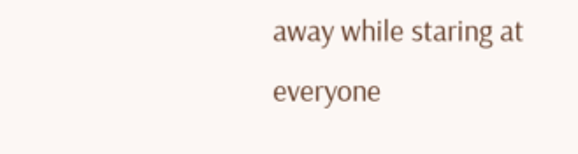away while staring at everyone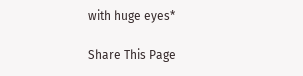with huge eyes*

Share This Page